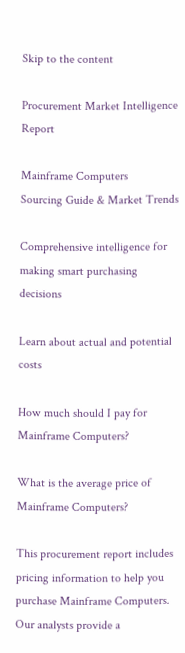Skip to the content

Procurement Market Intelligence Report

Mainframe Computers
Sourcing Guide & Market Trends

Comprehensive intelligence for making smart purchasing decisions

Learn about actual and potential costs

How much should I pay for Mainframe Computers?

What is the average price of Mainframe Computers?

This procurement report includes pricing information to help you purchase Mainframe Computers. Our analysts provide a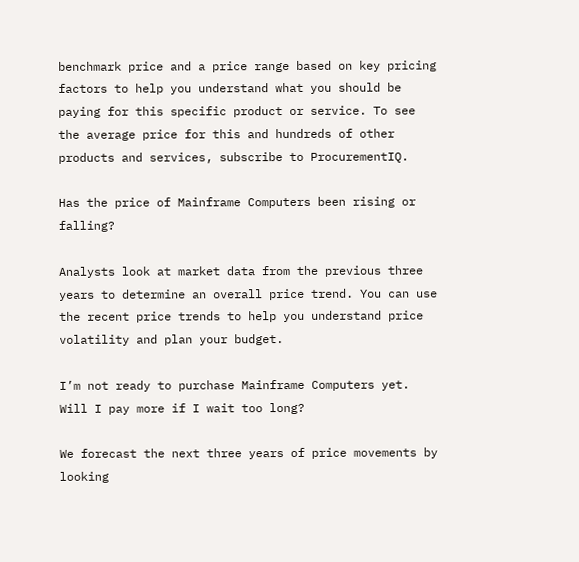benchmark price and a price range based on key pricing factors to help you understand what you should be paying for this specific product or service. To see the average price for this and hundreds of other products and services, subscribe to ProcurementIQ.

Has the price of Mainframe Computers been rising or falling?

Analysts look at market data from the previous three years to determine an overall price trend. You can use the recent price trends to help you understand price volatility and plan your budget.

I’m not ready to purchase Mainframe Computers yet. Will I pay more if I wait too long?

We forecast the next three years of price movements by looking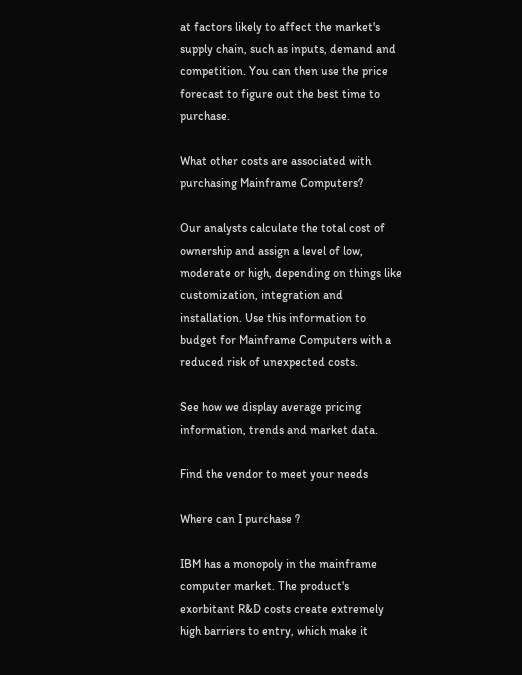at factors likely to affect the market's supply chain, such as inputs, demand and competition. You can then use the price forecast to figure out the best time to purchase.

What other costs are associated with purchasing Mainframe Computers?

Our analysts calculate the total cost of ownership and assign a level of low, moderate or high, depending on things like customization, integration and installation. Use this information to budget for Mainframe Computers with a reduced risk of unexpected costs.

See how we display average pricing information, trends and market data.

Find the vendor to meet your needs

Where can I purchase ?

IBM has a monopoly in the mainframe computer market. The product's exorbitant R&D costs create extremely high barriers to entry, which make it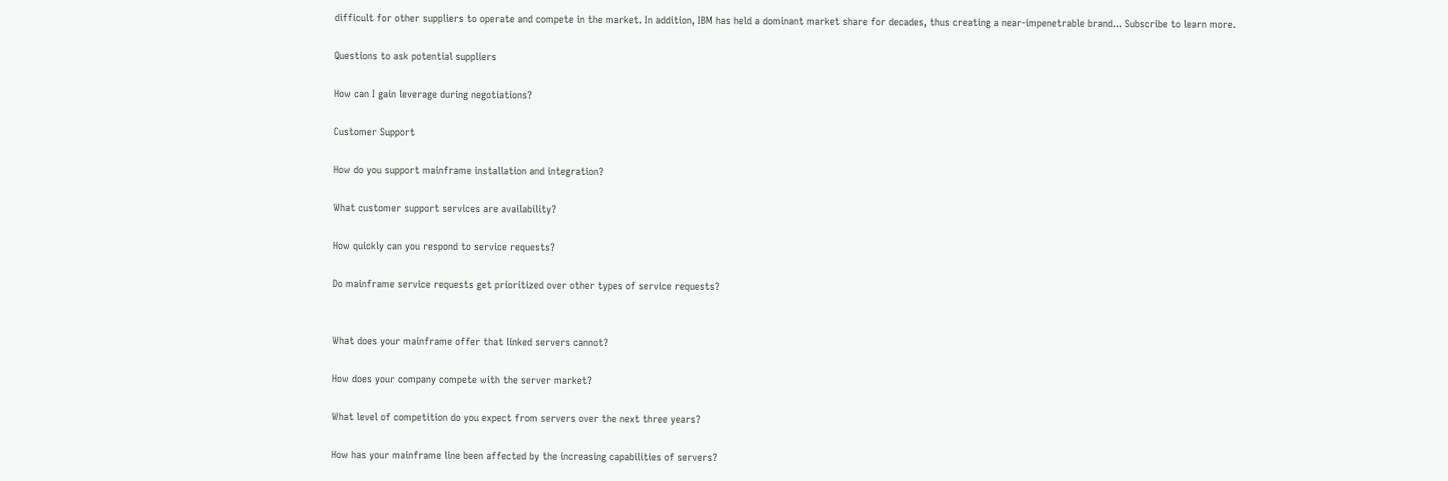difficult for other suppliers to operate and compete in the market. In addition, IBM has held a dominant market share for decades, thus creating a near-impenetrable brand... Subscribe to learn more.

Questions to ask potential suppliers

How can I gain leverage during negotiations?

Customer Support

How do you support mainframe installation and integration?

What customer support services are availability?

How quickly can you respond to service requests?

Do mainframe service requests get prioritized over other types of service requests?


What does your mainframe offer that linked servers cannot?

How does your company compete with the server market?

What level of competition do you expect from servers over the next three years?

How has your mainframe line been affected by the increasing capabilities of servers?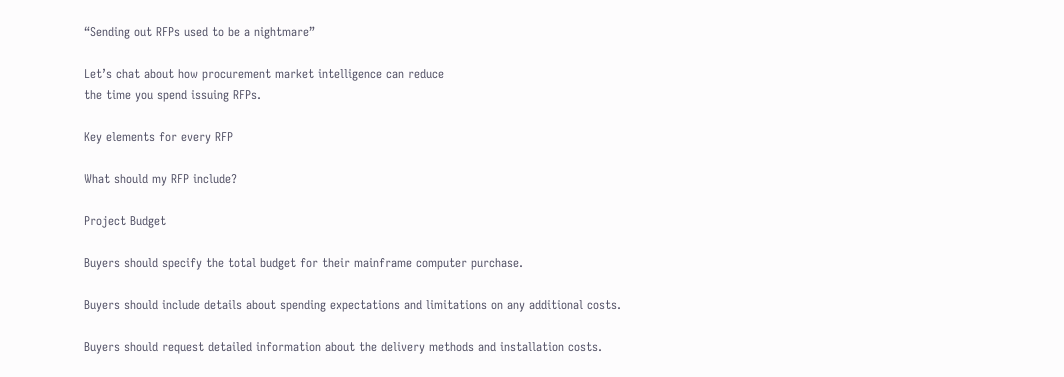“Sending out RFPs used to be a nightmare”

Let’s chat about how procurement market intelligence can reduce
the time you spend issuing RFPs.

Key elements for every RFP

What should my RFP include?

Project Budget

Buyers should specify the total budget for their mainframe computer purchase.

Buyers should include details about spending expectations and limitations on any additional costs.

Buyers should request detailed information about the delivery methods and installation costs.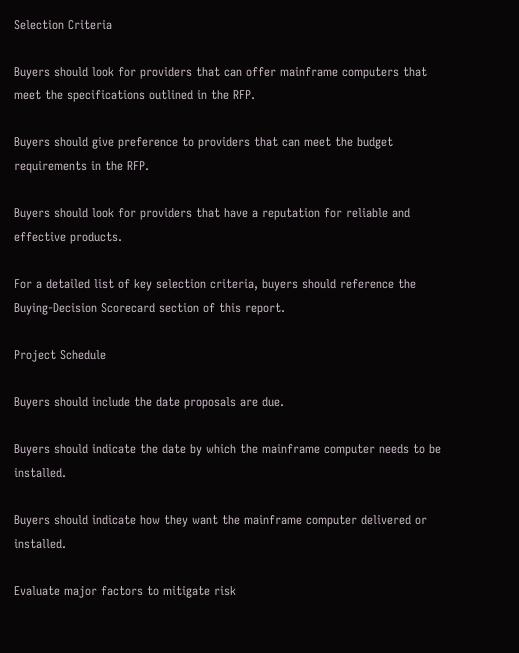Selection Criteria

Buyers should look for providers that can offer mainframe computers that meet the specifications outlined in the RFP.

Buyers should give preference to providers that can meet the budget requirements in the RFP.

Buyers should look for providers that have a reputation for reliable and effective products.

For a detailed list of key selection criteria, buyers should reference the Buying-Decision Scorecard section of this report.

Project Schedule

Buyers should include the date proposals are due.

Buyers should indicate the date by which the mainframe computer needs to be installed.

Buyers should indicate how they want the mainframe computer delivered or installed.

Evaluate major factors to mitigate risk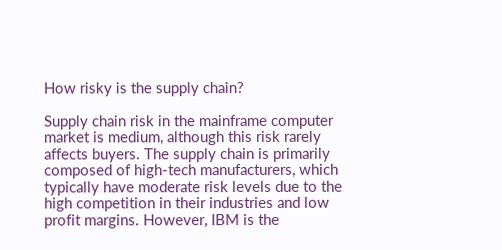How risky is the supply chain?

Supply chain risk in the mainframe computer market is medium, although this risk rarely affects buyers. The supply chain is primarily composed of high-tech manufacturers, which typically have moderate risk levels due to the high competition in their industries and low profit margins. However, IBM is the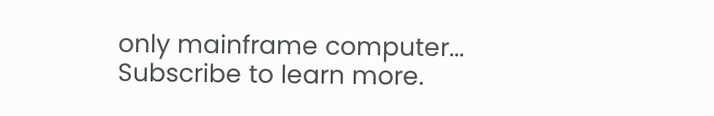only mainframe computer... Subscribe to learn more.